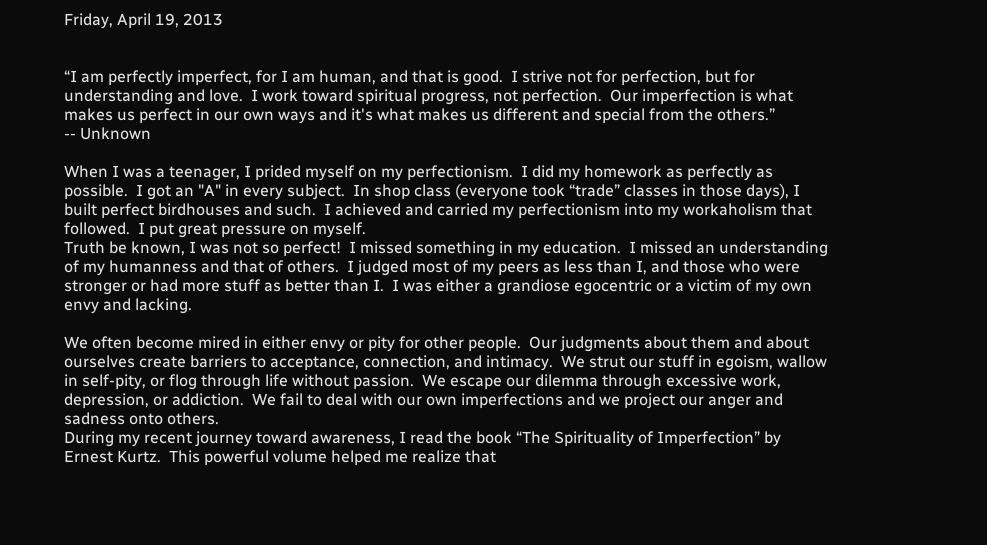Friday, April 19, 2013


“I am perfectly imperfect, for I am human, and that is good.  I strive not for perfection, but for understanding and love.  I work toward spiritual progress, not perfection.  Our imperfection is what makes us perfect in our own ways and it's what makes us different and special from the others.”
-- Unknown

When I was a teenager, I prided myself on my perfectionism.  I did my homework as perfectly as possible.  I got an "A" in every subject.  In shop class (everyone took “trade” classes in those days), I built perfect birdhouses and such.  I achieved and carried my perfectionism into my workaholism that followed.  I put great pressure on myself.
Truth be known, I was not so perfect!  I missed something in my education.  I missed an understanding of my humanness and that of others.  I judged most of my peers as less than I, and those who were stronger or had more stuff as better than I.  I was either a grandiose egocentric or a victim of my own envy and lacking.

We often become mired in either envy or pity for other people.  Our judgments about them and about ourselves create barriers to acceptance, connection, and intimacy.  We strut our stuff in egoism, wallow in self-pity, or flog through life without passion.  We escape our dilemma through excessive work, depression, or addiction.  We fail to deal with our own imperfections and we project our anger and sadness onto others.
During my recent journey toward awareness, I read the book “The Spirituality of Imperfection” by Ernest Kurtz.  This powerful volume helped me realize that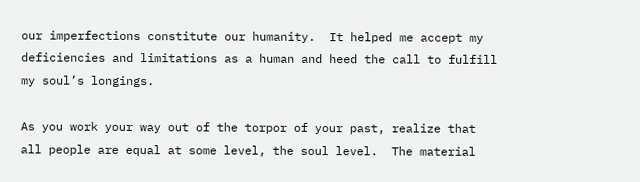our imperfections constitute our humanity.  It helped me accept my deficiencies and limitations as a human and heed the call to fulfill my soul’s longings.

As you work your way out of the torpor of your past, realize that all people are equal at some level, the soul level.  The material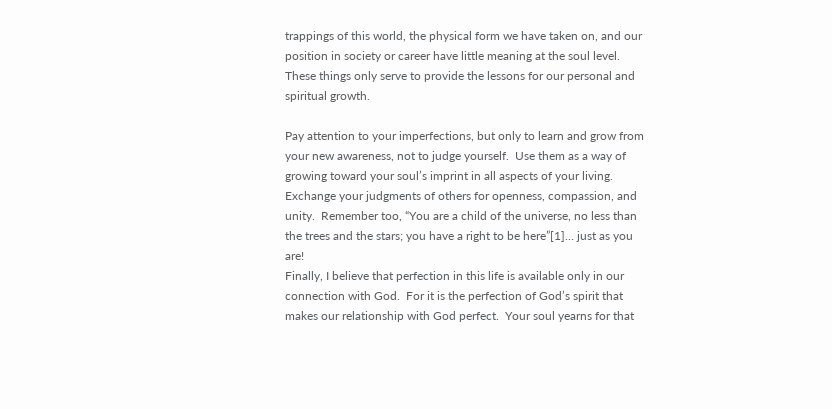trappings of this world, the physical form we have taken on, and our position in society or career have little meaning at the soul level.  These things only serve to provide the lessons for our personal and spiritual growth.

Pay attention to your imperfections, but only to learn and grow from your new awareness, not to judge yourself.  Use them as a way of growing toward your soul’s imprint in all aspects of your living.  Exchange your judgments of others for openness, compassion, and unity.  Remember too, “You are a child of the universe, no less than the trees and the stars; you have a right to be here”[1]… just as you are!
Finally, I believe that perfection in this life is available only in our connection with God.  For it is the perfection of God’s spirit that makes our relationship with God perfect.  Your soul yearns for that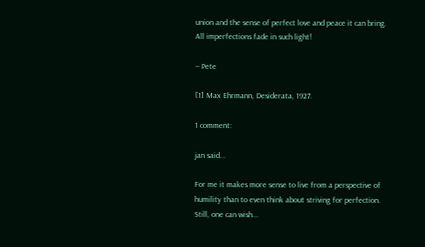union and the sense of perfect love and peace it can bring.  All imperfections fade in such light!

-- Pete

[1] Max Ehrmann, Desiderata, 1927.

1 comment:

jan said...

For me it makes more sense to live from a perspective of humility than to even think about striving for perfection. Still, one can wish...